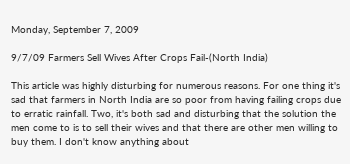Monday, September 7, 2009

9/7/09 Farmers Sell Wives After Crops Fail-(North India)

This article was highly disturbing for numerous reasons. For one thing it's sad that farmers in North India are so poor from having failing crops due to erratic rainfall. Two, it's both sad and disturbing that the solution the men come to is to sell their wives and that there are other men willing to buy them. I don't know anything about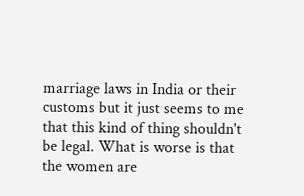marriage laws in India or their customs but it just seems to me that this kind of thing shouldn't be legal. What is worse is that the women are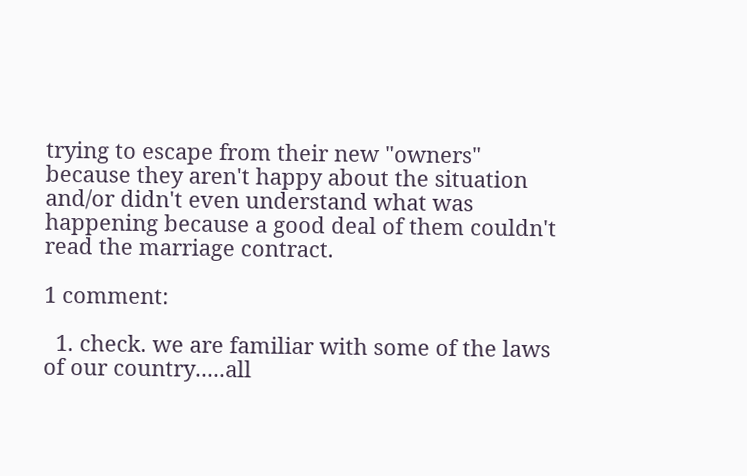trying to escape from their new "owners" because they aren't happy about the situation and/or didn't even understand what was happening because a good deal of them couldn't read the marriage contract.

1 comment:

  1. check. we are familiar with some of the laws of our country.....all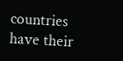countries have their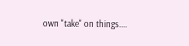own "take" on things....